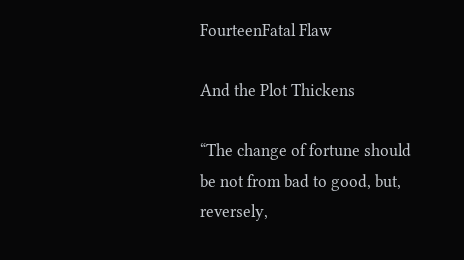FourteenFatal Flaw

And the Plot Thickens

“The change of fortune should be not from bad to good, but, reversely,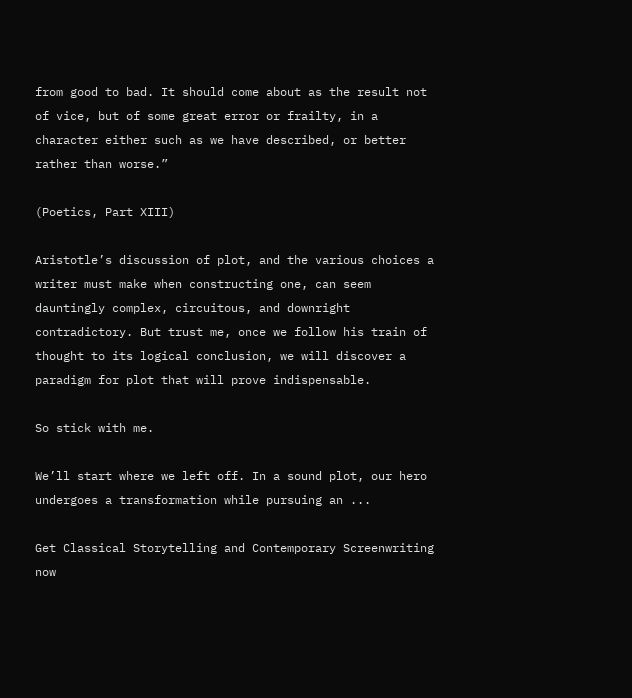from good to bad. It should come about as the result not of vice, but of some great error or frailty, in a character either such as we have described, or better rather than worse.”

(Poetics, Part XIII)

Aristotle’s discussion of plot, and the various choices a writer must make when constructing one, can seem dauntingly complex, circuitous, and downright contradictory. But trust me, once we follow his train of thought to its logical conclusion, we will discover a paradigm for plot that will prove indispensable.

So stick with me.

We’ll start where we left off. In a sound plot, our hero undergoes a transformation while pursuing an ...

Get Classical Storytelling and Contemporary Screenwriting now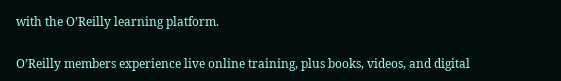with the O’Reilly learning platform.

O’Reilly members experience live online training, plus books, videos, and digital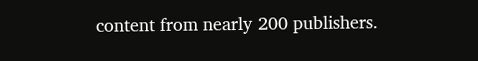content from nearly 200 publishers.